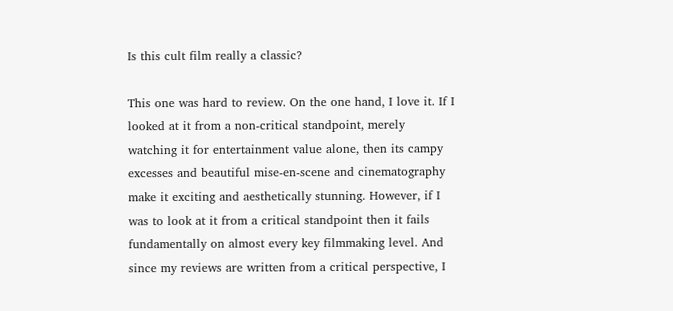Is this cult film really a classic?

This one was hard to review. On the one hand, I love it. If I looked at it from a non-critical standpoint, merely watching it for entertainment value alone, then its campy excesses and beautiful mise-en-scene and cinematography make it exciting and aesthetically stunning. However, if I was to look at it from a critical standpoint then it fails fundamentally on almost every key filmmaking level. And since my reviews are written from a critical perspective, I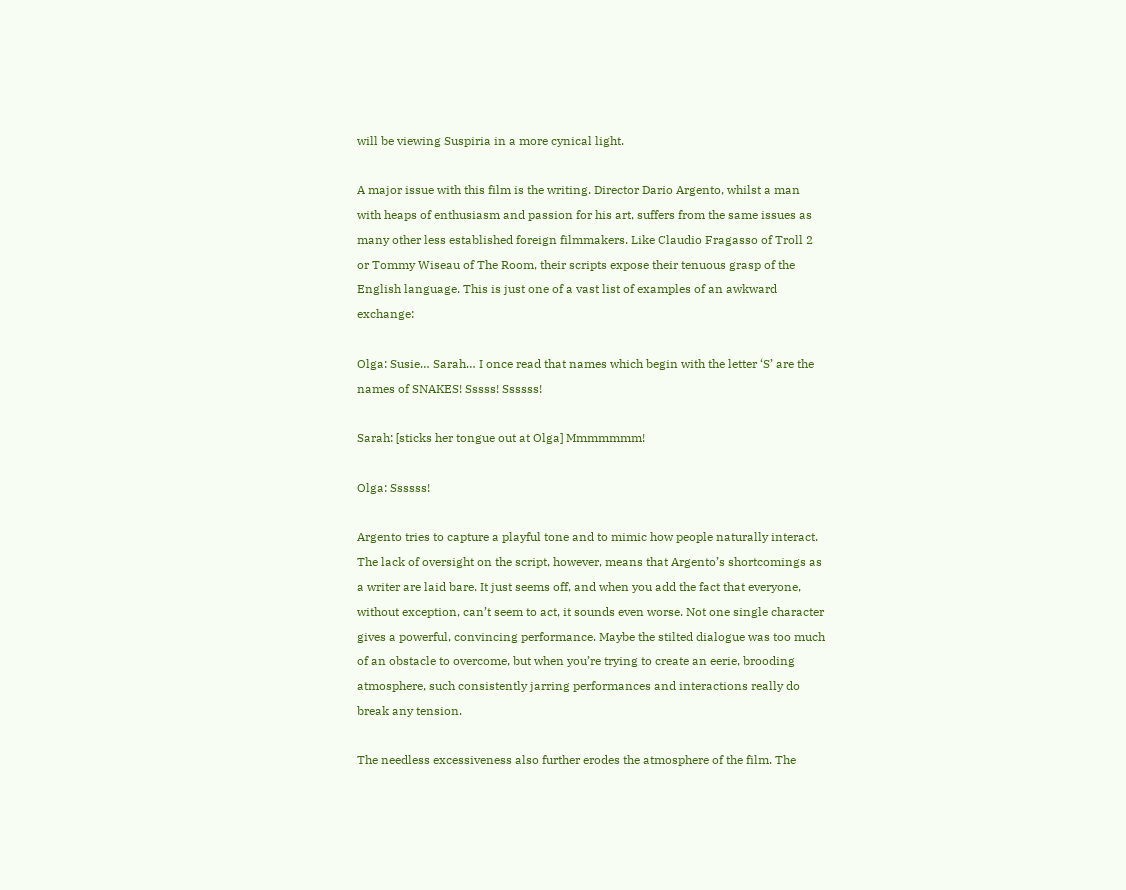will be viewing Suspiria in a more cynical light.

A major issue with this film is the writing. Director Dario Argento, whilst a man with heaps of enthusiasm and passion for his art, suffers from the same issues as many other less established foreign filmmakers. Like Claudio Fragasso of Troll 2 or Tommy Wiseau of The Room, their scripts expose their tenuous grasp of the English language. This is just one of a vast list of examples of an awkward exchange:

Olga: Susie… Sarah… I once read that names which begin with the letter ‘S’ are the names of SNAKES! Sssss! Ssssss!

Sarah: [sticks her tongue out at Olga] Mmmmmmm!

Olga: Ssssss!

Argento tries to capture a playful tone and to mimic how people naturally interact. The lack of oversight on the script, however, means that Argento’s shortcomings as a writer are laid bare. It just seems off, and when you add the fact that everyone, without exception, can’t seem to act, it sounds even worse. Not one single character gives a powerful, convincing performance. Maybe the stilted dialogue was too much of an obstacle to overcome, but when you’re trying to create an eerie, brooding atmosphere, such consistently jarring performances and interactions really do break any tension.

The needless excessiveness also further erodes the atmosphere of the film. The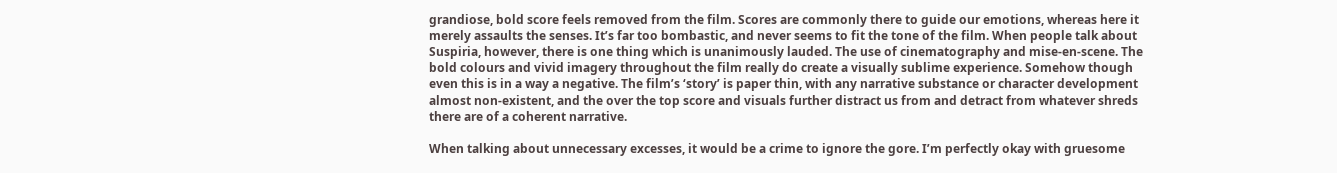grandiose, bold score feels removed from the film. Scores are commonly there to guide our emotions, whereas here it merely assaults the senses. It’s far too bombastic, and never seems to fit the tone of the film. When people talk about Suspiria, however, there is one thing which is unanimously lauded. The use of cinematography and mise-en-scene. The bold colours and vivid imagery throughout the film really do create a visually sublime experience. Somehow though even this is in a way a negative. The film’s ‘story’ is paper thin, with any narrative substance or character development almost non-existent, and the over the top score and visuals further distract us from and detract from whatever shreds there are of a coherent narrative.

When talking about unnecessary excesses, it would be a crime to ignore the gore. I’m perfectly okay with gruesome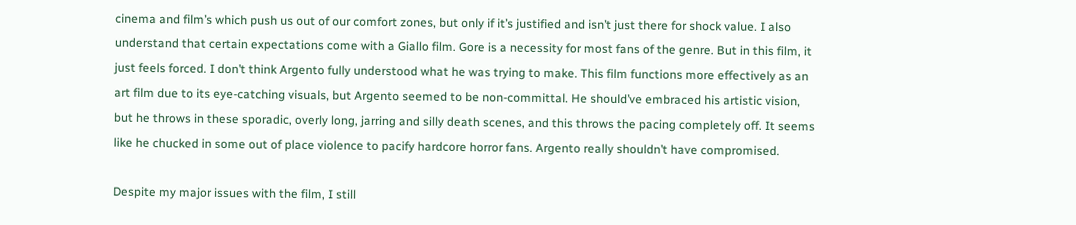cinema and film’s which push us out of our comfort zones, but only if it’s justified and isn’t just there for shock value. I also understand that certain expectations come with a Giallo film. Gore is a necessity for most fans of the genre. But in this film, it just feels forced. I don’t think Argento fully understood what he was trying to make. This film functions more effectively as an art film due to its eye-catching visuals, but Argento seemed to be non-committal. He should’ve embraced his artistic vision, but he throws in these sporadic, overly long, jarring and silly death scenes, and this throws the pacing completely off. It seems like he chucked in some out of place violence to pacify hardcore horror fans. Argento really shouldn’t have compromised.

Despite my major issues with the film, I still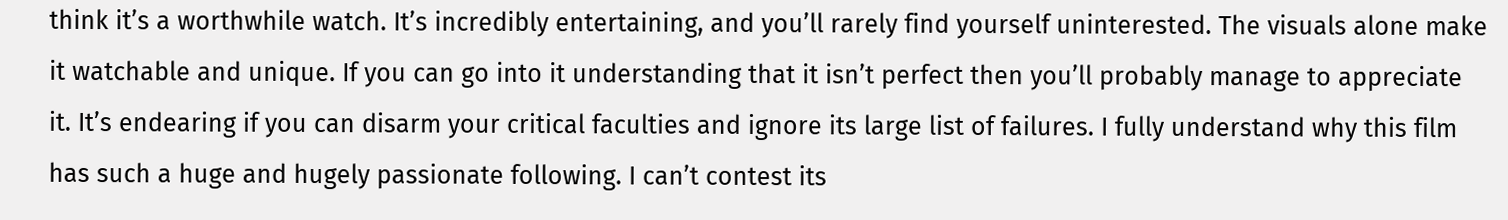think it’s a worthwhile watch. It’s incredibly entertaining, and you’ll rarely find yourself uninterested. The visuals alone make it watchable and unique. If you can go into it understanding that it isn’t perfect then you’ll probably manage to appreciate it. It’s endearing if you can disarm your critical faculties and ignore its large list of failures. I fully understand why this film has such a huge and hugely passionate following. I can’t contest its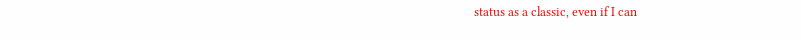status as a classic, even if I can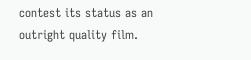contest its status as an outright quality film.